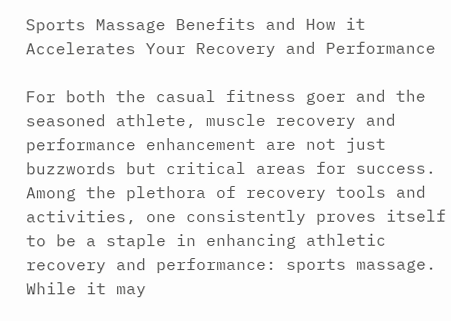Sports Massage Benefits and How it Accelerates Your Recovery and Performance

For both the casual fitness goer and the seasoned athlete, muscle recovery and performance enhancement are not just buzzwords but critical areas for success. Among the plethora of recovery tools and activities, one consistently proves itself to be a staple in enhancing athletic recovery and performance: sports massage. While it may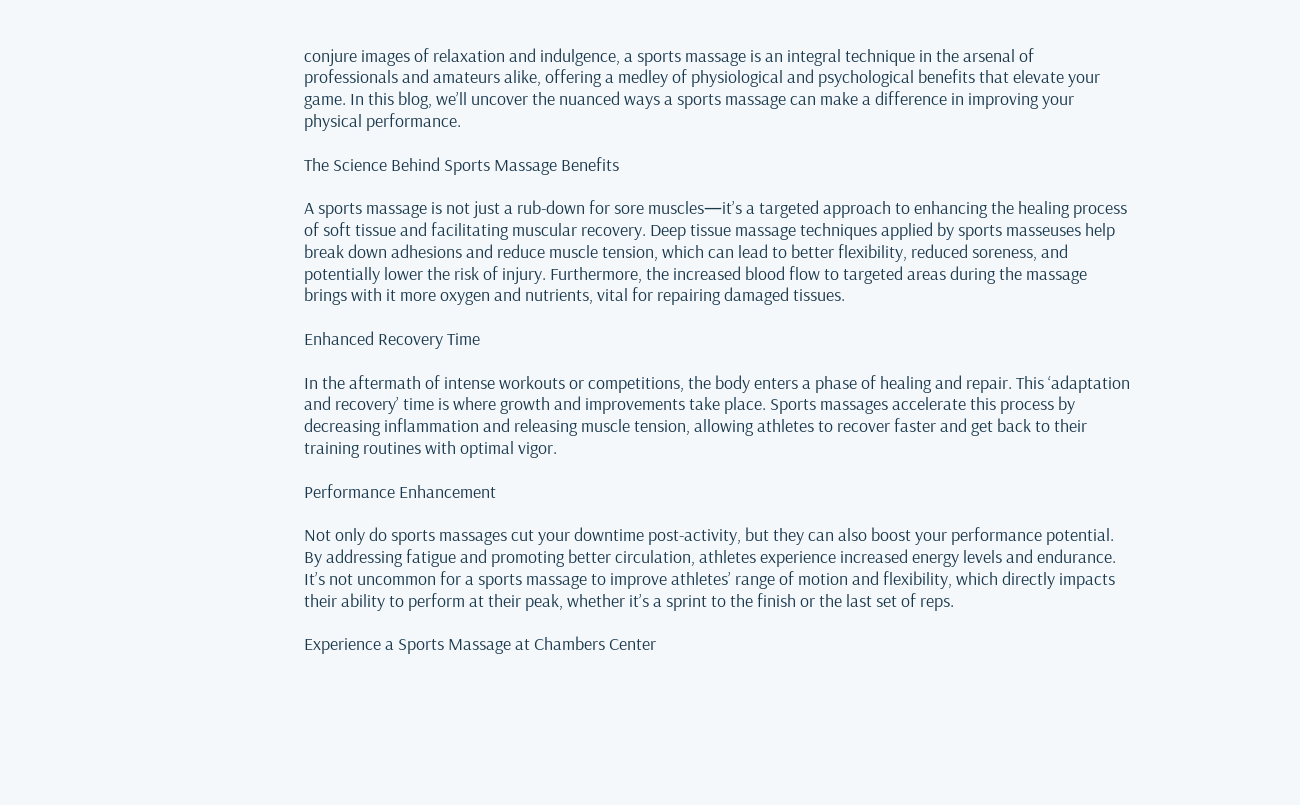conjure images of relaxation and indulgence, a sports massage is an integral technique in the arsenal of professionals and amateurs alike, offering a medley of physiological and psychological benefits that elevate your game. In this blog, we’ll uncover the nuanced ways a sports massage can make a difference in improving your physical performance.

The Science Behind Sports Massage Benefits

A sports massage is not just a rub-down for sore muscles—it’s a targeted approach to enhancing the healing process of soft tissue and facilitating muscular recovery. Deep tissue massage techniques applied by sports masseuses help break down adhesions and reduce muscle tension, which can lead to better flexibility, reduced soreness, and potentially lower the risk of injury. Furthermore, the increased blood flow to targeted areas during the massage brings with it more oxygen and nutrients, vital for repairing damaged tissues.

Enhanced Recovery Time

In the aftermath of intense workouts or competitions, the body enters a phase of healing and repair. This ‘adaptation and recovery’ time is where growth and improvements take place. Sports massages accelerate this process by decreasing inflammation and releasing muscle tension, allowing athletes to recover faster and get back to their training routines with optimal vigor.

Performance Enhancement

Not only do sports massages cut your downtime post-activity, but they can also boost your performance potential. By addressing fatigue and promoting better circulation, athletes experience increased energy levels and endurance. It’s not uncommon for a sports massage to improve athletes’ range of motion and flexibility, which directly impacts their ability to perform at their peak, whether it’s a sprint to the finish or the last set of reps.

Experience a Sports Massage at Chambers Center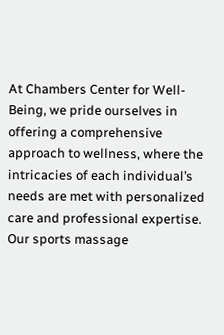At Chambers Center for Well-Being, we pride ourselves in offering a comprehensive approach to wellness, where the intricacies of each individual’s needs are met with personalized care and professional expertise. Our sports massage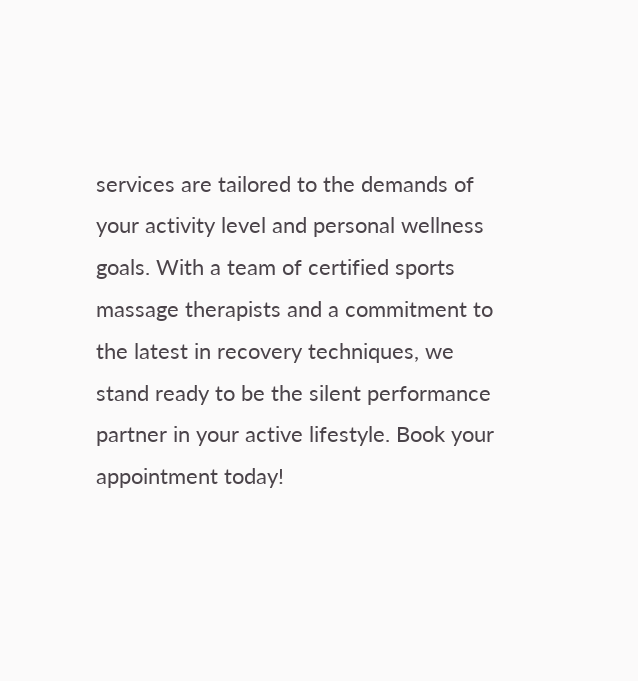services are tailored to the demands of your activity level and personal wellness goals. With a team of certified sports massage therapists and a commitment to the latest in recovery techniques, we stand ready to be the silent performance partner in your active lifestyle. Book your appointment today!